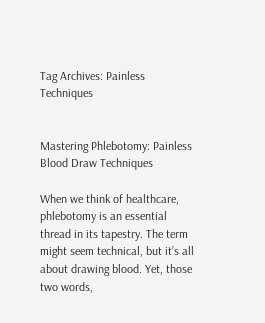Tag Archives: Painless Techniques


Mastering Phlebotomy: Painless Blood Draw Techniques

When we think of healthcare, phlebotomy is an essential thread in its tapestry. The term might seem technical, but it’s all about drawing blood. Yet, those two words,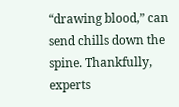“drawing blood,” can send chills down the spine. Thankfully, experts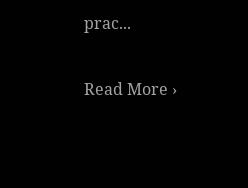prac...

Read More ›